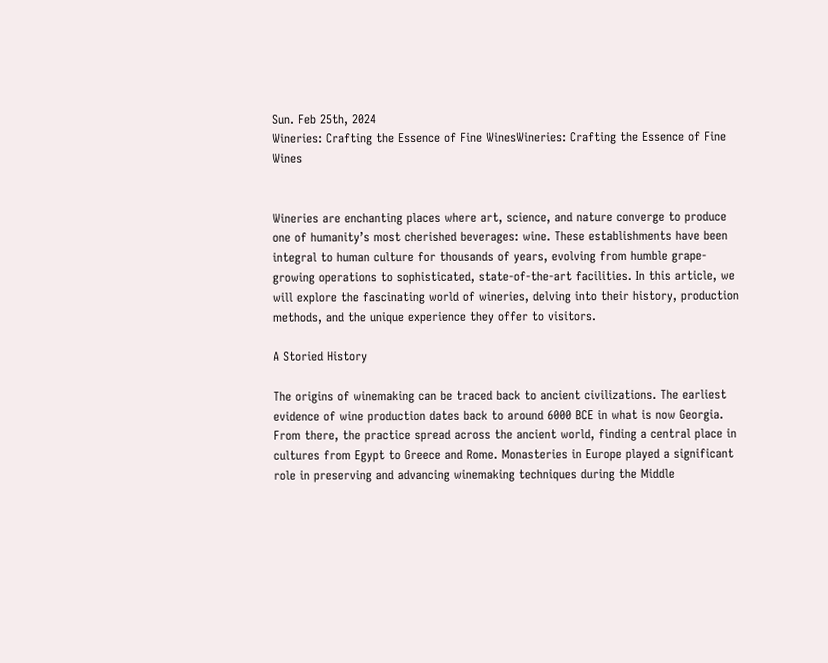Sun. Feb 25th, 2024
Wineries: Crafting the Essence of Fine WinesWineries: Crafting the Essence of Fine Wines


Wineries are enchanting places where art, science, and nature converge to produce one of humanity’s most cherished beverages: wine. These establishments have been integral to human culture for thousands of years, evolving from humble grape-growing operations to sophisticated, state-of-the-art facilities. In this article, we will explore the fascinating world of wineries, delving into their history, production methods, and the unique experience they offer to visitors.

A Storied History

The origins of winemaking can be traced back to ancient civilizations. The earliest evidence of wine production dates back to around 6000 BCE in what is now Georgia. From there, the practice spread across the ancient world, finding a central place in cultures from Egypt to Greece and Rome. Monasteries in Europe played a significant role in preserving and advancing winemaking techniques during the Middle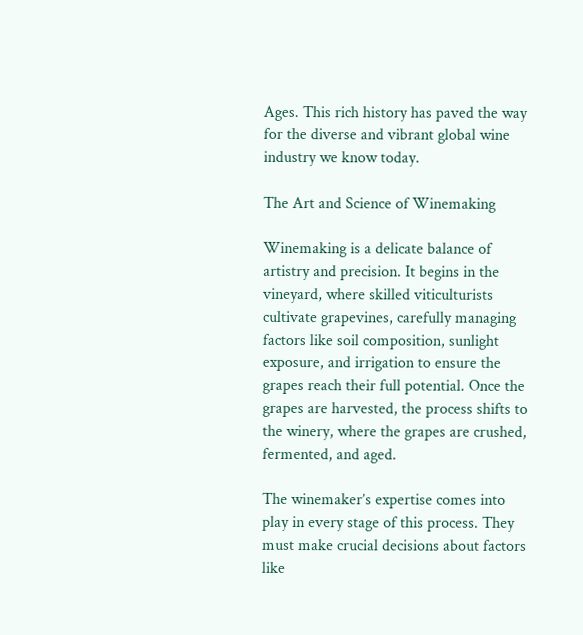Ages. This rich history has paved the way for the diverse and vibrant global wine industry we know today.

The Art and Science of Winemaking

Winemaking is a delicate balance of artistry and precision. It begins in the vineyard, where skilled viticulturists cultivate grapevines, carefully managing factors like soil composition, sunlight exposure, and irrigation to ensure the grapes reach their full potential. Once the grapes are harvested, the process shifts to the winery, where the grapes are crushed, fermented, and aged.

The winemaker’s expertise comes into play in every stage of this process. They must make crucial decisions about factors like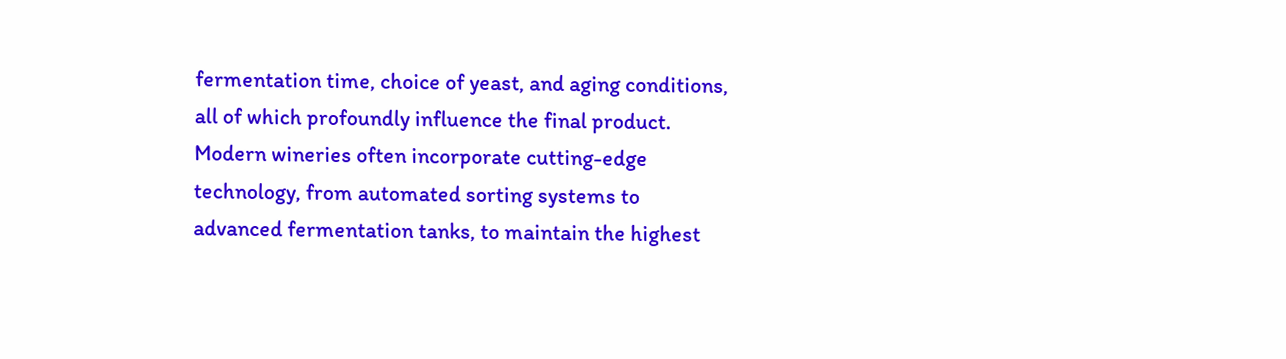fermentation time, choice of yeast, and aging conditions, all of which profoundly influence the final product. Modern wineries often incorporate cutting-edge technology, from automated sorting systems to advanced fermentation tanks, to maintain the highest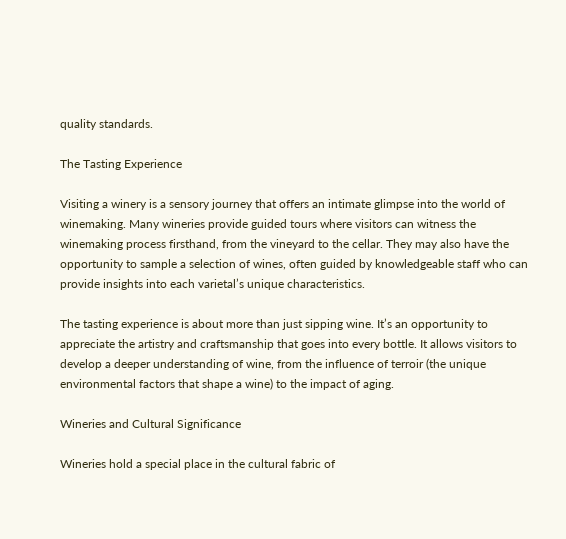quality standards.

The Tasting Experience

Visiting a winery is a sensory journey that offers an intimate glimpse into the world of winemaking. Many wineries provide guided tours where visitors can witness the winemaking process firsthand, from the vineyard to the cellar. They may also have the opportunity to sample a selection of wines, often guided by knowledgeable staff who can provide insights into each varietal’s unique characteristics.

The tasting experience is about more than just sipping wine. It’s an opportunity to appreciate the artistry and craftsmanship that goes into every bottle. It allows visitors to develop a deeper understanding of wine, from the influence of terroir (the unique environmental factors that shape a wine) to the impact of aging.

Wineries and Cultural Significance

Wineries hold a special place in the cultural fabric of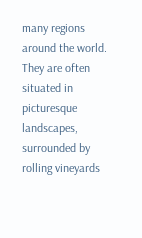many regions around the world. They are often situated in picturesque landscapes, surrounded by rolling vineyards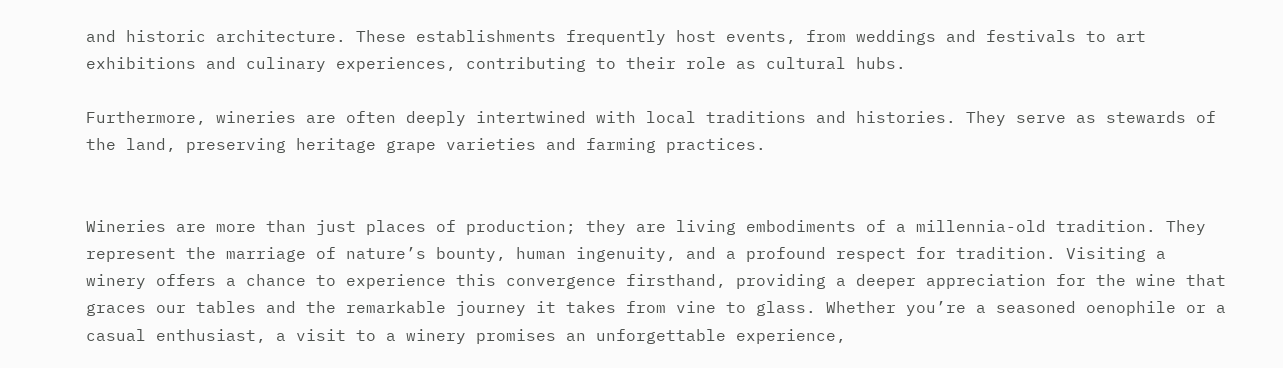and historic architecture. These establishments frequently host events, from weddings and festivals to art exhibitions and culinary experiences, contributing to their role as cultural hubs.

Furthermore, wineries are often deeply intertwined with local traditions and histories. They serve as stewards of the land, preserving heritage grape varieties and farming practices.


Wineries are more than just places of production; they are living embodiments of a millennia-old tradition. They represent the marriage of nature’s bounty, human ingenuity, and a profound respect for tradition. Visiting a winery offers a chance to experience this convergence firsthand, providing a deeper appreciation for the wine that graces our tables and the remarkable journey it takes from vine to glass. Whether you’re a seasoned oenophile or a casual enthusiast, a visit to a winery promises an unforgettable experience,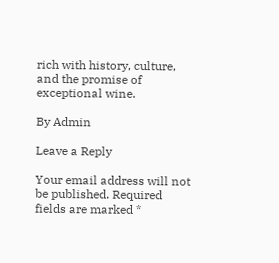rich with history, culture, and the promise of exceptional wine.

By Admin

Leave a Reply

Your email address will not be published. Required fields are marked *